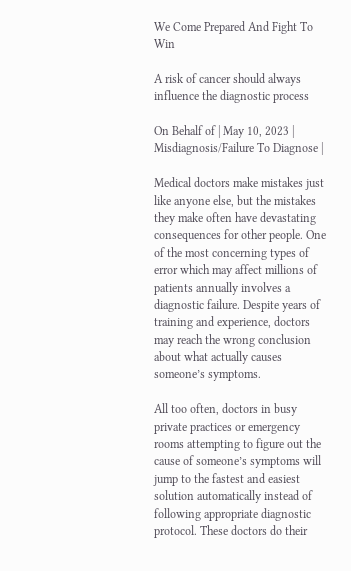We Come Prepared And Fight To Win

A risk of cancer should always influence the diagnostic process

On Behalf of | May 10, 2023 | Misdiagnosis/Failure To Diagnose |

Medical doctors make mistakes just like anyone else, but the mistakes they make often have devastating consequences for other people. One of the most concerning types of error which may affect millions of patients annually involves a diagnostic failure. Despite years of training and experience, doctors may reach the wrong conclusion about what actually causes someone’s symptoms.

All too often, doctors in busy private practices or emergency rooms attempting to figure out the cause of someone’s symptoms will jump to the fastest and easiest solution automatically instead of following appropriate diagnostic protocol. These doctors do their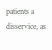patients a disservice, as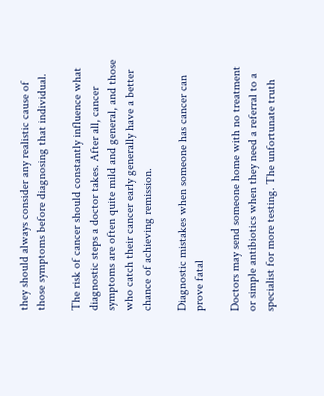they should always consider any realistic cause of those symptoms before diagnosing that individual.

The risk of cancer should constantly influence what diagnostic steps a doctor takes. After all, cancer symptoms are often quite mild and general, and those who catch their cancer early generally have a better chance of achieving remission.

Diagnostic mistakes when someone has cancer can prove fatal

Doctors may send someone home with no treatment or simple antibiotics when they need a referral to a specialist for more testing. The unfortunate truth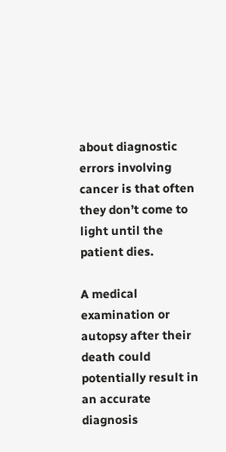about diagnostic errors involving cancer is that often they don’t come to light until the patient dies.

A medical examination or autopsy after their death could potentially result in an accurate diagnosis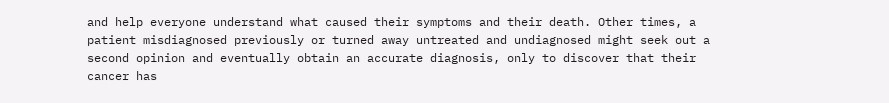and help everyone understand what caused their symptoms and their death. Other times, a patient misdiagnosed previously or turned away untreated and undiagnosed might seek out a second opinion and eventually obtain an accurate diagnosis, only to discover that their cancer has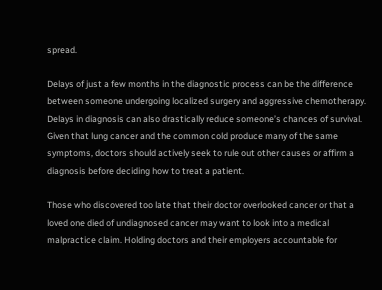spread.

Delays of just a few months in the diagnostic process can be the difference between someone undergoing localized surgery and aggressive chemotherapy. Delays in diagnosis can also drastically reduce someone’s chances of survival. Given that lung cancer and the common cold produce many of the same symptoms, doctors should actively seek to rule out other causes or affirm a diagnosis before deciding how to treat a patient.

Those who discovered too late that their doctor overlooked cancer or that a loved one died of undiagnosed cancer may want to look into a medical malpractice claim. Holding doctors and their employers accountable for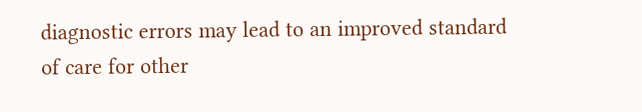diagnostic errors may lead to an improved standard of care for other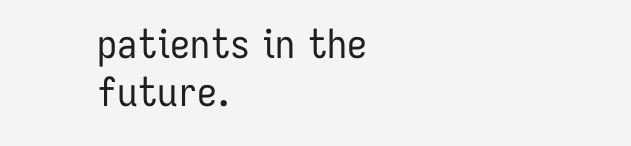patients in the future.